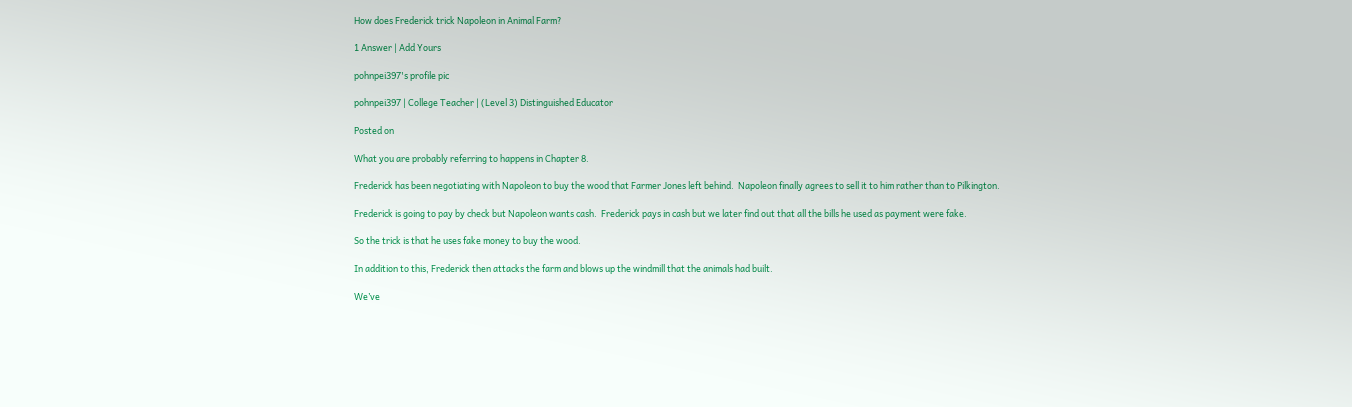How does Frederick trick Napoleon in Animal Farm?

1 Answer | Add Yours

pohnpei397's profile pic

pohnpei397 | College Teacher | (Level 3) Distinguished Educator

Posted on

What you are probably referring to happens in Chapter 8.

Frederick has been negotiating with Napoleon to buy the wood that Farmer Jones left behind.  Napoleon finally agrees to sell it to him rather than to Pilkington.

Frederick is going to pay by check but Napoleon wants cash.  Frederick pays in cash but we later find out that all the bills he used as payment were fake.

So the trick is that he uses fake money to buy the wood.

In addition to this, Frederick then attacks the farm and blows up the windmill that the animals had built.

We’ve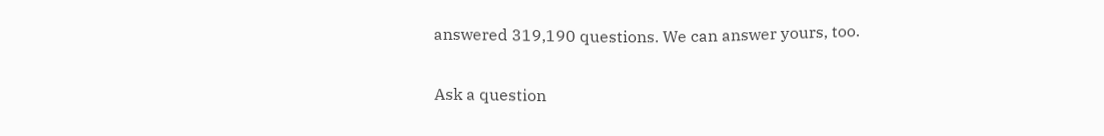answered 319,190 questions. We can answer yours, too.

Ask a question